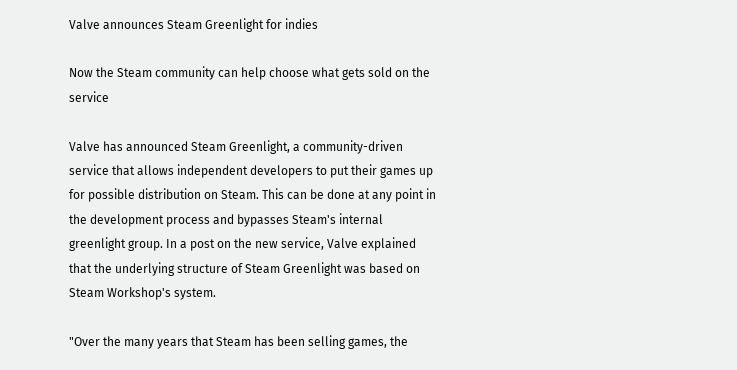Valve announces Steam Greenlight for indies

Now the Steam community can help choose what gets sold on the service

Valve has announced Steam Greenlight, a community-driven service that allows independent developers to put their games up for possible distribution on Steam. This can be done at any point in the development process and bypasses Steam's internal greenlight group. In a post on the new service, Valve explained that the underlying structure of Steam Greenlight was based on Steam Workshop's system.

"Over the many years that Steam has been selling games, the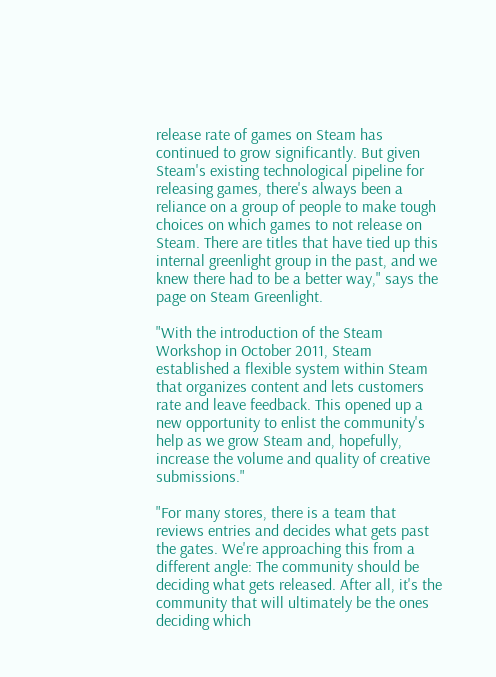release rate of games on Steam has continued to grow significantly. But given Steam's existing technological pipeline for releasing games, there's always been a reliance on a group of people to make tough choices on which games to not release on Steam. There are titles that have tied up this internal greenlight group in the past, and we knew there had to be a better way," says the page on Steam Greenlight.

"With the introduction of the Steam Workshop in October 2011, Steam established a flexible system within Steam that organizes content and lets customers rate and leave feedback. This opened up a new opportunity to enlist the community's help as we grow Steam and, hopefully, increase the volume and quality of creative submissions."

"For many stores, there is a team that reviews entries and decides what gets past the gates. We're approaching this from a different angle: The community should be deciding what gets released. After all, it's the community that will ultimately be the ones deciding which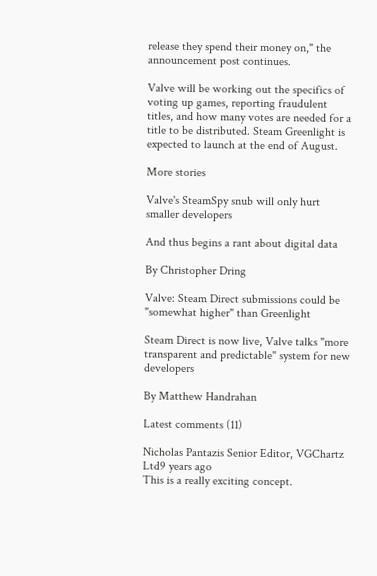release they spend their money on," the announcement post continues.

Valve will be working out the specifics of voting up games, reporting fraudulent titles, and how many votes are needed for a title to be distributed. Steam Greenlight is expected to launch at the end of August.

More stories

Valve's SteamSpy snub will only hurt smaller developers

And thus begins a rant about digital data

By Christopher Dring

Valve: Steam Direct submissions could be "somewhat higher" than Greenlight

Steam Direct is now live, Valve talks "more transparent and predictable" system for new developers

By Matthew Handrahan

Latest comments (11)

Nicholas Pantazis Senior Editor, VGChartz Ltd9 years ago
This is a really exciting concept.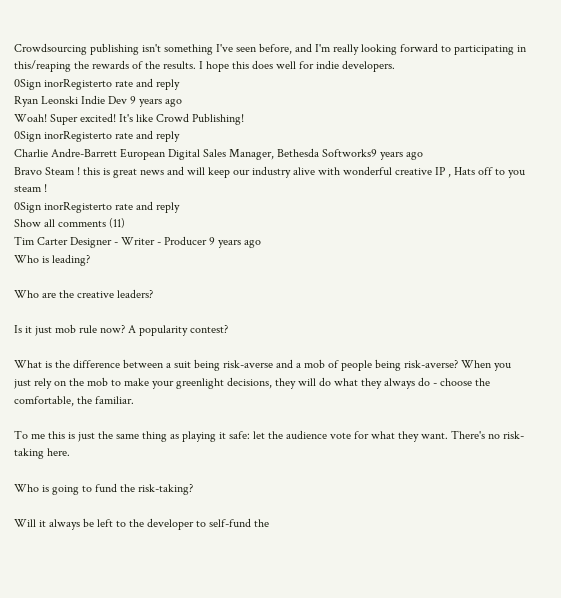Crowdsourcing publishing isn't something I've seen before, and I'm really looking forward to participating in this/reaping the rewards of the results. I hope this does well for indie developers.
0Sign inorRegisterto rate and reply
Ryan Leonski Indie Dev 9 years ago
Woah! Super excited! It's like Crowd Publishing!
0Sign inorRegisterto rate and reply
Charlie Andre-Barrett European Digital Sales Manager, Bethesda Softworks9 years ago
Bravo Steam ! this is great news and will keep our industry alive with wonderful creative IP , Hats off to you steam !
0Sign inorRegisterto rate and reply
Show all comments (11)
Tim Carter Designer - Writer - Producer 9 years ago
Who is leading?

Who are the creative leaders?

Is it just mob rule now? A popularity contest?

What is the difference between a suit being risk-averse and a mob of people being risk-averse? When you just rely on the mob to make your greenlight decisions, they will do what they always do - choose the comfortable, the familiar.

To me this is just the same thing as playing it safe: let the audience vote for what they want. There's no risk-taking here.

Who is going to fund the risk-taking?

Will it always be left to the developer to self-fund the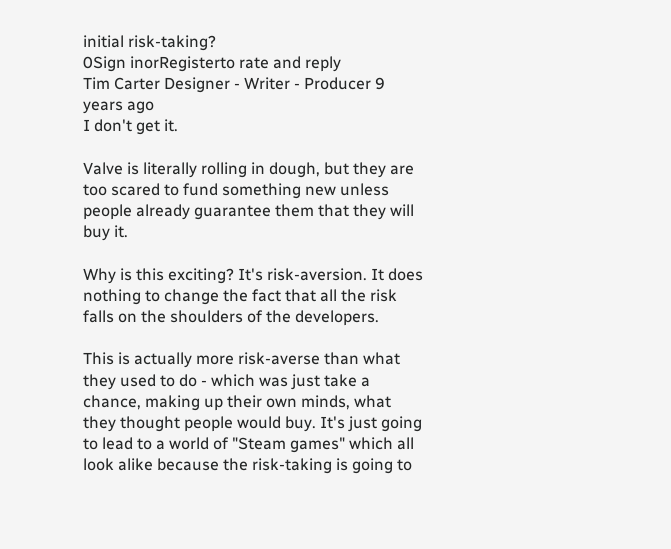initial risk-taking?
0Sign inorRegisterto rate and reply
Tim Carter Designer - Writer - Producer 9 years ago
I don't get it.

Valve is literally rolling in dough, but they are too scared to fund something new unless people already guarantee them that they will buy it.

Why is this exciting? It's risk-aversion. It does nothing to change the fact that all the risk falls on the shoulders of the developers.

This is actually more risk-averse than what they used to do - which was just take a chance, making up their own minds, what they thought people would buy. It's just going to lead to a world of "Steam games" which all look alike because the risk-taking is going to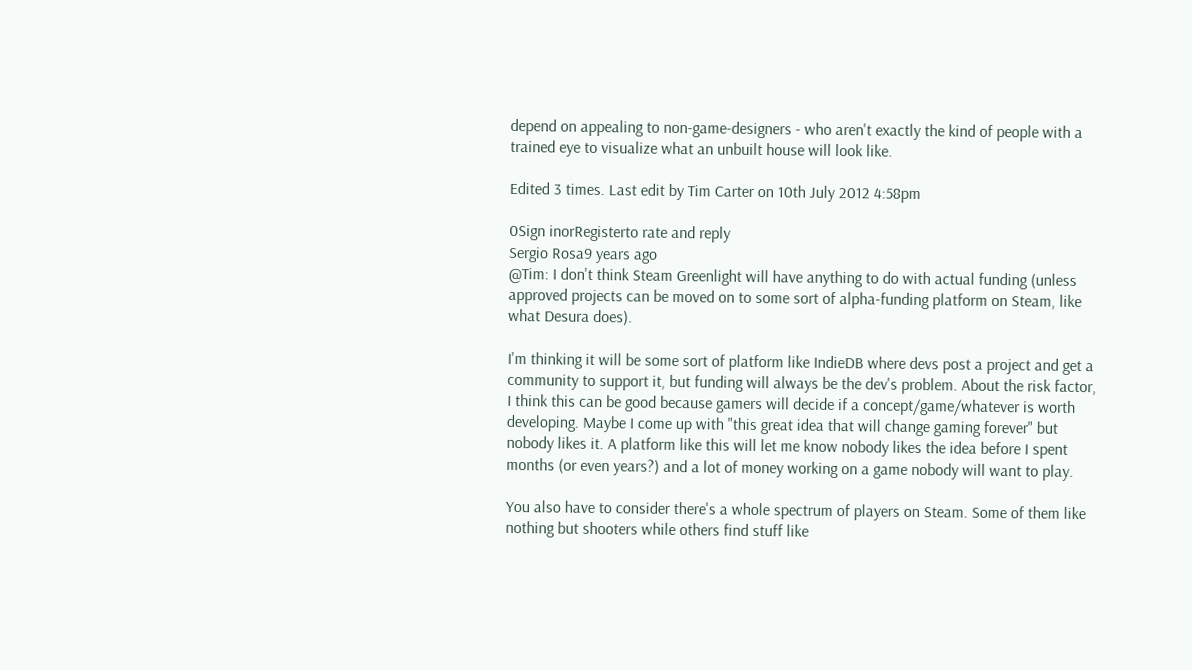depend on appealing to non-game-designers - who aren't exactly the kind of people with a trained eye to visualize what an unbuilt house will look like.

Edited 3 times. Last edit by Tim Carter on 10th July 2012 4:58pm

0Sign inorRegisterto rate and reply
Sergio Rosa9 years ago
@Tim: I don't think Steam Greenlight will have anything to do with actual funding (unless approved projects can be moved on to some sort of alpha-funding platform on Steam, like what Desura does).

I'm thinking it will be some sort of platform like IndieDB where devs post a project and get a community to support it, but funding will always be the dev's problem. About the risk factor, I think this can be good because gamers will decide if a concept/game/whatever is worth developing. Maybe I come up with "this great idea that will change gaming forever" but nobody likes it. A platform like this will let me know nobody likes the idea before I spent months (or even years?) and a lot of money working on a game nobody will want to play.

You also have to consider there's a whole spectrum of players on Steam. Some of them like nothing but shooters while others find stuff like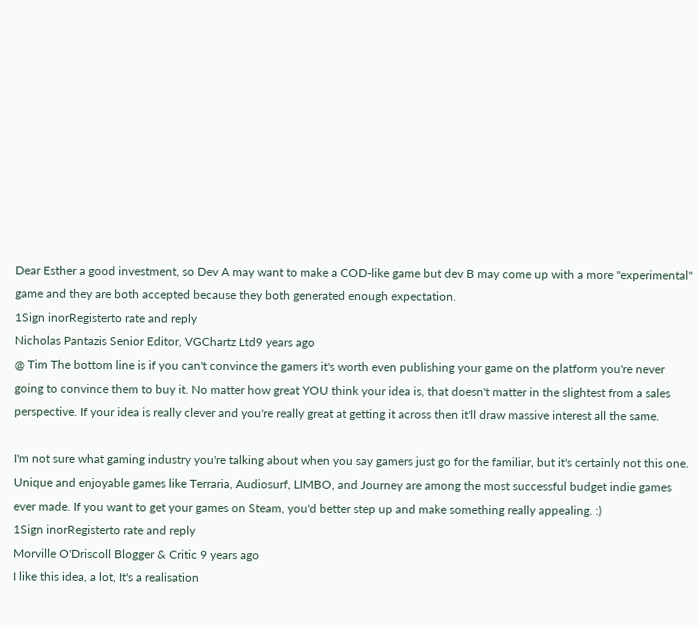Dear Esther a good investment, so Dev A may want to make a COD-like game but dev B may come up with a more "experimental" game and they are both accepted because they both generated enough expectation.
1Sign inorRegisterto rate and reply
Nicholas Pantazis Senior Editor, VGChartz Ltd9 years ago
@ Tim The bottom line is if you can't convince the gamers it's worth even publishing your game on the platform you're never going to convince them to buy it. No matter how great YOU think your idea is, that doesn't matter in the slightest from a sales perspective. If your idea is really clever and you're really great at getting it across then it'll draw massive interest all the same.

I'm not sure what gaming industry you're talking about when you say gamers just go for the familiar, but it's certainly not this one. Unique and enjoyable games like Terraria, Audiosurf, LIMBO, and Journey are among the most successful budget indie games ever made. If you want to get your games on Steam, you'd better step up and make something really appealing. :)
1Sign inorRegisterto rate and reply
Morville O'Driscoll Blogger & Critic 9 years ago
I like this idea, a lot, It's a realisation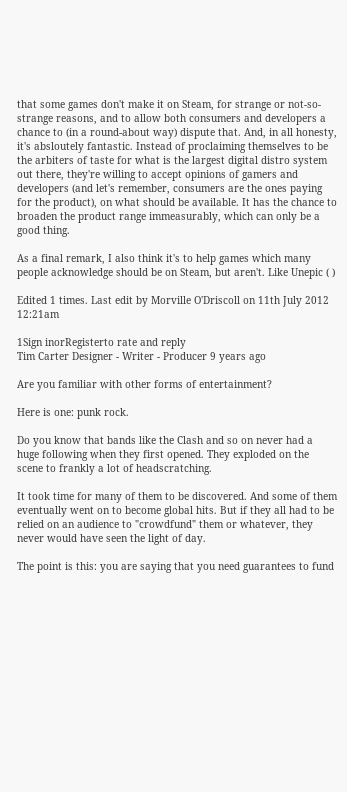that some games don't make it on Steam, for strange or not-so-strange reasons, and to allow both consumers and developers a chance to (in a round-about way) dispute that. And, in all honesty, it's absloutely fantastic. Instead of proclaiming themselves to be the arbiters of taste for what is the largest digital distro system out there, they're willing to accept opinions of gamers and developers (and let's remember, consumers are the ones paying for the product), on what should be available. It has the chance to broaden the product range immeasurably, which can only be a good thing.

As a final remark, I also think it's to help games which many people acknowledge should be on Steam, but aren't. Like Unepic ( )

Edited 1 times. Last edit by Morville O'Driscoll on 11th July 2012 12:21am

1Sign inorRegisterto rate and reply
Tim Carter Designer - Writer - Producer 9 years ago

Are you familiar with other forms of entertainment?

Here is one: punk rock.

Do you know that bands like the Clash and so on never had a huge following when they first opened. They exploded on the scene to frankly a lot of headscratching.

It took time for many of them to be discovered. And some of them eventually went on to become global hits. But if they all had to be relied on an audience to "crowdfund" them or whatever, they never would have seen the light of day.

The point is this: you are saying that you need guarantees to fund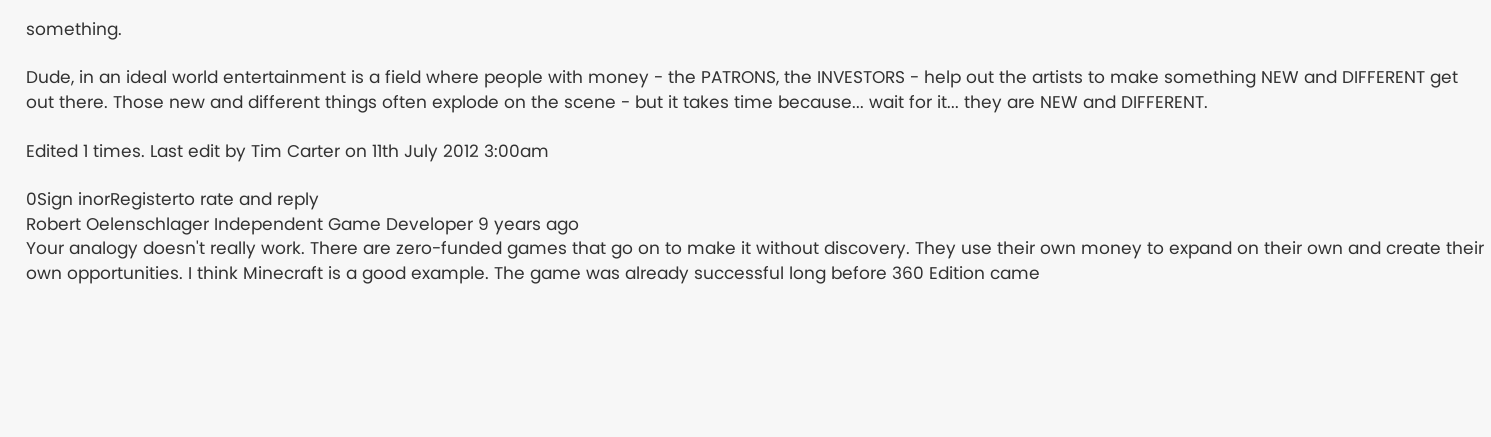something.

Dude, in an ideal world entertainment is a field where people with money - the PATRONS, the INVESTORS - help out the artists to make something NEW and DIFFERENT get out there. Those new and different things often explode on the scene - but it takes time because... wait for it... they are NEW and DIFFERENT.

Edited 1 times. Last edit by Tim Carter on 11th July 2012 3:00am

0Sign inorRegisterto rate and reply
Robert Oelenschlager Independent Game Developer 9 years ago
Your analogy doesn't really work. There are zero-funded games that go on to make it without discovery. They use their own money to expand on their own and create their own opportunities. I think Minecraft is a good example. The game was already successful long before 360 Edition came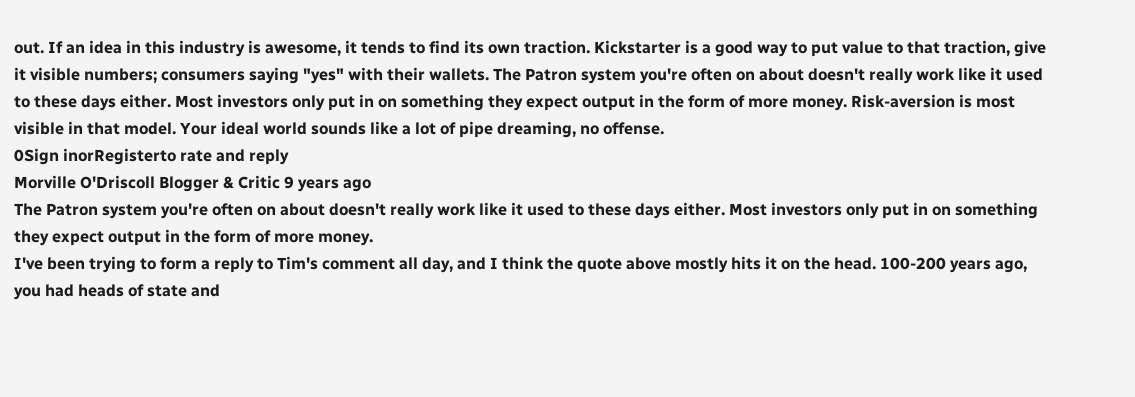out. If an idea in this industry is awesome, it tends to find its own traction. Kickstarter is a good way to put value to that traction, give it visible numbers; consumers saying "yes" with their wallets. The Patron system you're often on about doesn't really work like it used to these days either. Most investors only put in on something they expect output in the form of more money. Risk-aversion is most visible in that model. Your ideal world sounds like a lot of pipe dreaming, no offense.
0Sign inorRegisterto rate and reply
Morville O'Driscoll Blogger & Critic 9 years ago
The Patron system you're often on about doesn't really work like it used to these days either. Most investors only put in on something they expect output in the form of more money.
I've been trying to form a reply to Tim's comment all day, and I think the quote above mostly hits it on the head. 100-200 years ago, you had heads of state and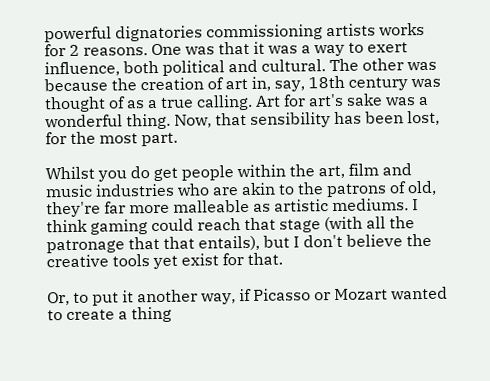powerful dignatories commissioning artists works for 2 reasons. One was that it was a way to exert influence, both political and cultural. The other was because the creation of art in, say, 18th century was thought of as a true calling. Art for art's sake was a wonderful thing. Now, that sensibility has been lost, for the most part.

Whilst you do get people within the art, film and music industries who are akin to the patrons of old, they're far more malleable as artistic mediums. I think gaming could reach that stage (with all the patronage that that entails), but I don't believe the creative tools yet exist for that.

Or, to put it another way, if Picasso or Mozart wanted to create a thing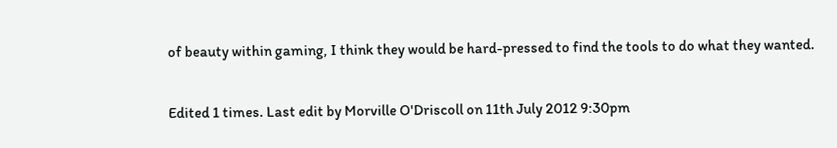of beauty within gaming, I think they would be hard-pressed to find the tools to do what they wanted.

Edited 1 times. Last edit by Morville O'Driscoll on 11th July 2012 9:30pm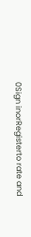0Sign inorRegisterto rate and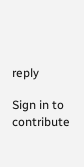reply

Sign in to contribute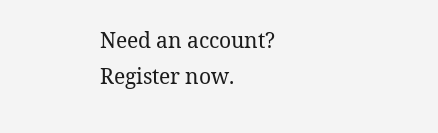Need an account? Register now.